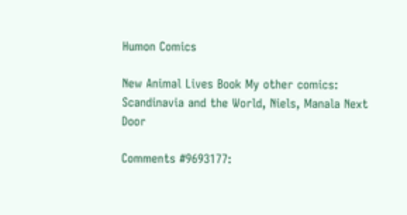Humon Comics

New Animal Lives Book My other comics: Scandinavia and the World, Niels, Manala Next Door

Comments #9693177: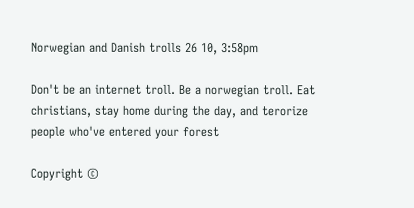Norwegian and Danish trolls 26 10, 3:58pm

Don't be an internet troll. Be a norwegian troll. Eat christians, stay home during the day, and terorize people who've entered your forest

Copyright ©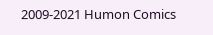2009-2021 Humon Comics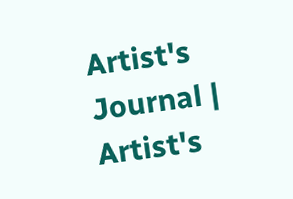Artist's Journal | Artist's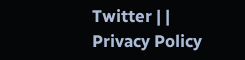Twitter | | Privacy Policy